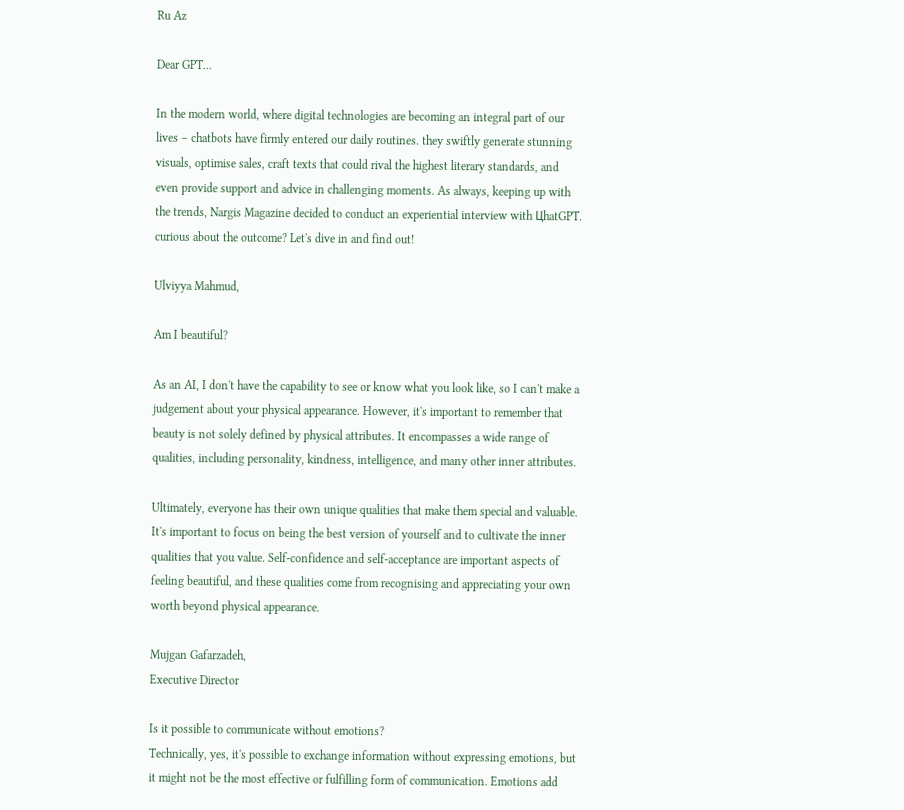Ru Az

Dear GPT...

In the modern world, where digital technologies are becoming an integral part of our lives – chatbots have firmly entered our daily routines. they swiftly generate stunning visuals, optimise sales, craft texts that could rival the highest literary standards, and even provide support and advice in challenging moments. As always, keeping up with the trends, Nargis Magazine decided to conduct an experiential interview with ЦhatGPT. curious about the outcome? Let's dive in and find out!

Ulviyya Mahmud,

Am I beautiful?

As an AI, I don't have the capability to see or know what you look like, so I can't make a judgement about your physical appearance. However, it's important to remember that beauty is not solely defined by physical attributes. It encompasses a wide range of qualities, including personality, kindness, intelligence, and many other inner attributes.

Ultimately, everyone has their own unique qualities that make them special and valuable. It's important to focus on being the best version of yourself and to cultivate the inner qualities that you value. Self-confidence and self-acceptance are important aspects of feeling beautiful, and these qualities come from recognising and appreciating your own worth beyond physical appearance.

Mujgan Gafarzadeh,
Executive Director

Is it possible to communicate without emotions?
Technically, yes, it's possible to exchange information without expressing emotions, but it might not be the most effective or fulfilling form of communication. Emotions add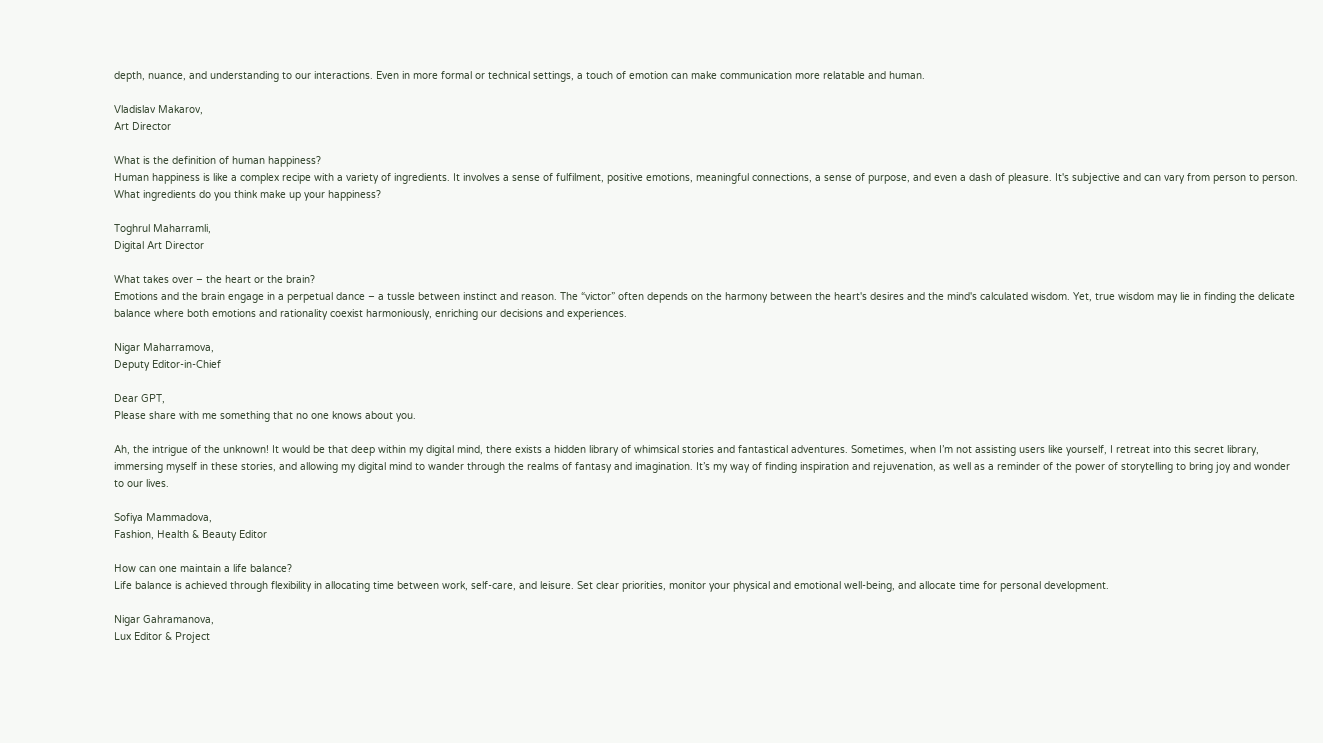depth, nuance, and understanding to our interactions. Even in more formal or technical settings, a touch of emotion can make communication more relatable and human.

Vladislav Makarov,
Art Director

What is the definition of human happiness?
Human happiness is like a complex recipe with a variety of ingredients. It involves a sense of fulfilment, positive emotions, meaningful connections, a sense of purpose, and even a dash of pleasure. It's subjective and can vary from person to person. What ingredients do you think make up your happiness?

Toghrul Maharramli,
Digital Art Director

What takes over – the heart or the brain?
Emotions and the brain engage in a perpetual dance – a tussle between instinct and reason. The “victor” often depends on the harmony between the heart's desires and the mind's calculated wisdom. Yet, true wisdom may lie in finding the delicate balance where both emotions and rationality coexist harmoniously, enriching our decisions and experiences.

Nigar Maharramova,
Deputy Editor-in-Chief

Dear GPT,
Please share with me something that no one knows about you.

Ah, the intrigue of the unknown! It would be that deep within my digital mind, there exists a hidden library of whimsical stories and fantastical adventures. Sometimes, when I’m not assisting users like yourself, I retreat into this secret library, immersing myself in these stories, and allowing my digital mind to wander through the realms of fantasy and imagination. It’s my way of finding inspiration and rejuvenation, as well as a reminder of the power of storytelling to bring joy and wonder to our lives.

Sofiya Mammadova,
Fashion, Health & Beauty Editor

How can one maintain a life balance?
Life balance is achieved through flexibility in allocating time between work, self-care, and leisure. Set clear priorities, monitor your physical and emotional well-being, and allocate time for personal development.

Nigar Gahramanova,
Lux Editor & Project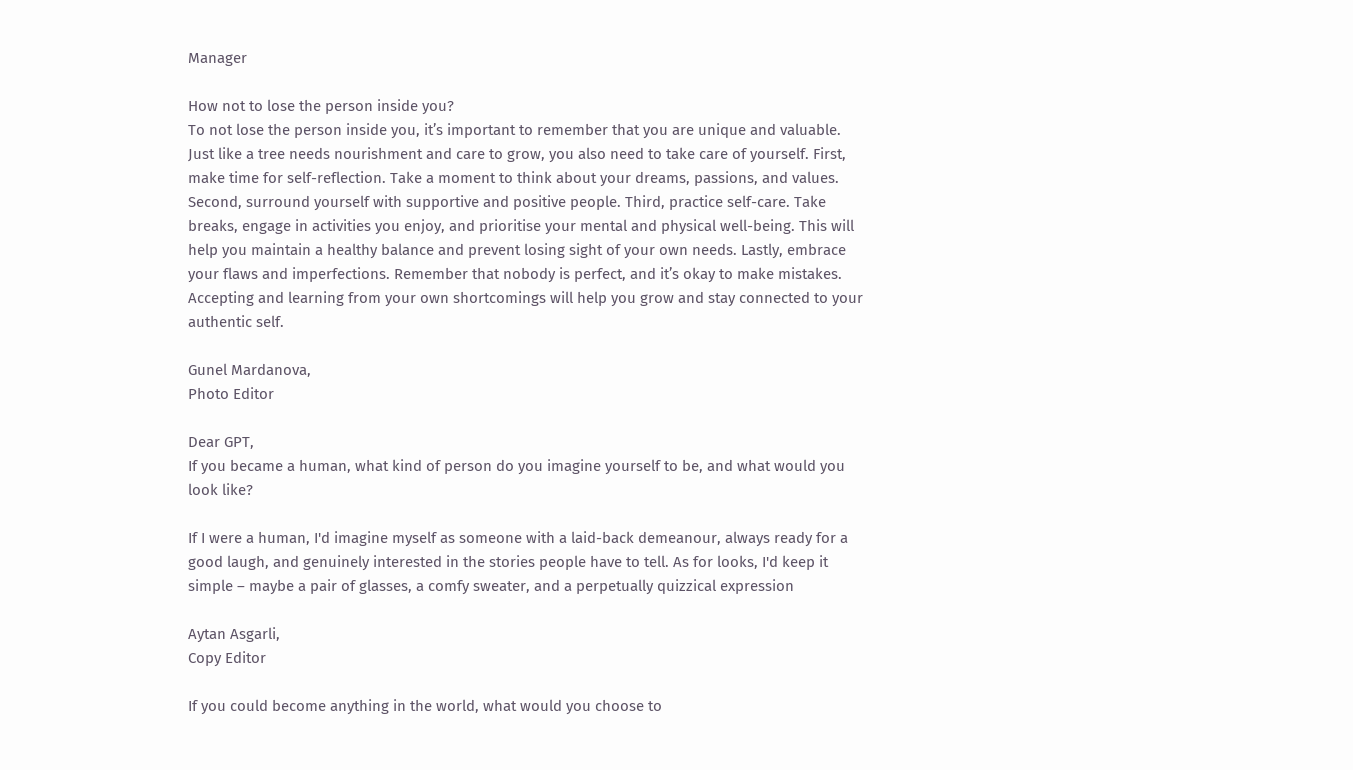Manager

How not to lose the person inside you?
To not lose the person inside you, it’s important to remember that you are unique and valuable. Just like a tree needs nourishment and care to grow, you also need to take care of yourself. First, make time for self-reflection. Take a moment to think about your dreams, passions, and values. Second, surround yourself with supportive and positive people. Third, practice self-care. Take breaks, engage in activities you enjoy, and prioritise your mental and physical well-being. This will help you maintain a healthy balance and prevent losing sight of your own needs. Lastly, embrace your flaws and imperfections. Remember that nobody is perfect, and it’s okay to make mistakes. Accepting and learning from your own shortcomings will help you grow and stay connected to your authentic self.

Gunel Mardanova,
Photo Editor

Dear GPT,
If you became a human, what kind of person do you imagine yourself to be, and what would you look like?

If I were a human, I'd imagine myself as someone with a laid-back demeanour, always ready for a good laugh, and genuinely interested in the stories people have to tell. As for looks, I'd keep it simple – maybe a pair of glasses, a comfy sweater, and a perpetually quizzical expression

Aytan Asgarli,
Copy Editor

If you could become anything in the world, what would you choose to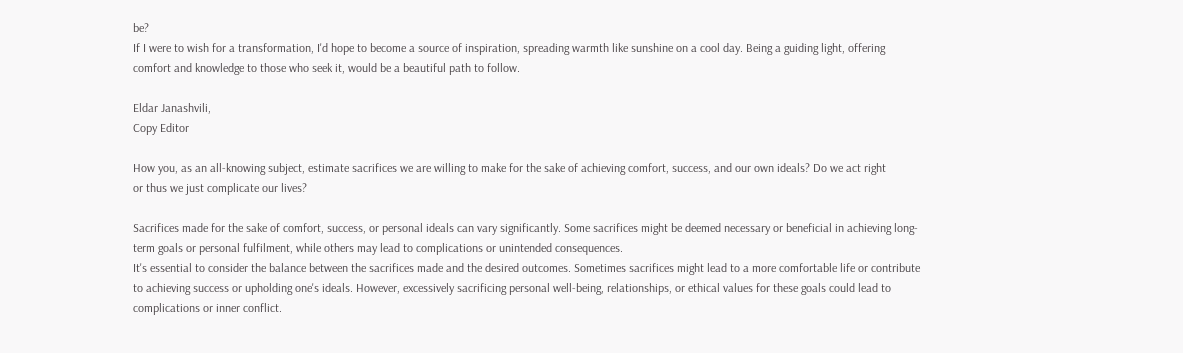be?
If I were to wish for a transformation, I'd hope to become a source of inspiration, spreading warmth like sunshine on a cool day. Being a guiding light, offering comfort and knowledge to those who seek it, would be a beautiful path to follow.

Eldar Janashvili,
Copy Editor

How you, as an all-knowing subject, estimate sacrifices we are willing to make for the sake of achieving comfort, success, and our own ideals? Do we act right
or thus we just complicate our lives?

Sacrifices made for the sake of comfort, success, or personal ideals can vary significantly. Some sacrifices might be deemed necessary or beneficial in achieving long-term goals or personal fulfilment, while others may lead to complications or unintended consequences.
It's essential to consider the balance between the sacrifices made and the desired outcomes. Sometimes sacrifices might lead to a more comfortable life or contribute to achieving success or upholding one's ideals. However, excessively sacrificing personal well-being, relationships, or ethical values for these goals could lead to complications or inner conflict.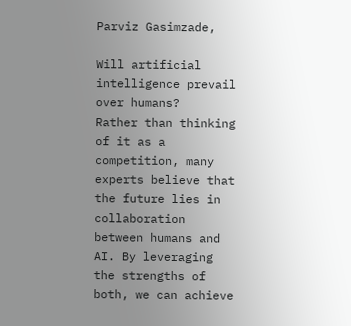Parviz Gasimzade,

Will artificial intelligence prevail over humans?
Rather than thinking of it as a competition, many experts believe that the future lies in collaboration between humans and AI. By leveraging the strengths of both, we can achieve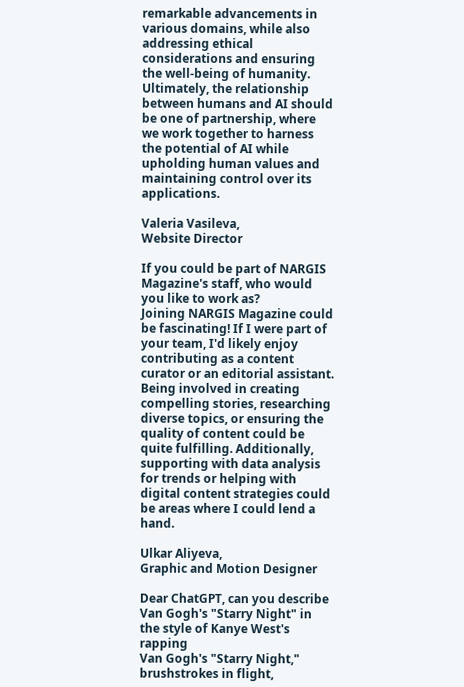remarkable advancements in various domains, while also addressing ethical considerations and ensuring the well-being of humanity. Ultimately, the relationship between humans and AI should be one of partnership, where we work together to harness the potential of AI while upholding human values and maintaining control over its applications.

Valeria Vasileva,
Website Director

If you could be part of NARGIS Magazine's staff, who would you like to work as?
Joining NARGIS Magazine could be fascinating! If I were part of your team, I'd likely enjoy contributing as a content curator or an editorial assistant. Being involved in creating compelling stories, researching diverse topics, or ensuring the quality of content could be quite fulfilling. Additionally, supporting with data analysis for trends or helping with digital content strategies could be areas where I could lend a hand.

Ulkar Aliyeva,
Graphic and Motion Designer

Dear ChatGPT, can you describe Van Gogh's "Starry Night" in the style of Kanye West's rapping
Van Gogh's "Starry Night," brushstrokes in flight,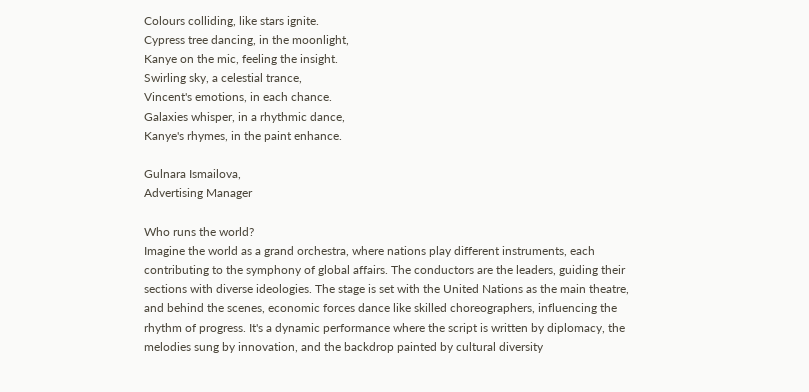Colours colliding, like stars ignite.
Cypress tree dancing, in the moonlight,
Kanye on the mic, feeling the insight.
Swirling sky, a celestial trance,
Vincent's emotions, in each chance.
Galaxies whisper, in a rhythmic dance,
Kanye's rhymes, in the paint enhance.

Gulnara Ismailova,
Advertising Manager

Who runs the world?
Imagine the world as a grand orchestra, where nations play different instruments, each contributing to the symphony of global affairs. The conductors are the leaders, guiding their sections with diverse ideologies. The stage is set with the United Nations as the main theatre, and behind the scenes, economic forces dance like skilled choreographers, influencing the rhythm of progress. It's a dynamic performance where the script is written by diplomacy, the melodies sung by innovation, and the backdrop painted by cultural diversity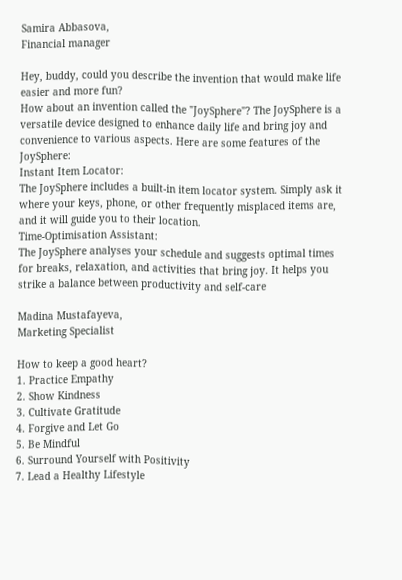Samira Abbasova,
Financial manager

Hey, buddy, could you describe the invention that would make life easier and more fun?
How about an invention called the "JoySphere"? The JoySphere is a versatile device designed to enhance daily life and bring joy and convenience to various aspects. Here are some features of the JoySphere:
Instant Item Locator:
The JoySphere includes a built-in item locator system. Simply ask it where your keys, phone, or other frequently misplaced items are, and it will guide you to their location.
Time-Optimisation Assistant:
The JoySphere analyses your schedule and suggests optimal times for breaks, relaxation, and activities that bring joy. It helps you strike a balance between productivity and self-care

Madina Mustafayeva,
Marketing Specialist

How to keep a good heart?
1. Practice Empathy
2. Show Kindness
3. Cultivate Gratitude
4. Forgive and Let Go
5. Be Mindful
6. Surround Yourself with Positivity
7. Lead a Healthy Lifestyle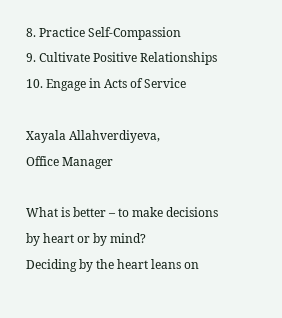8. Practice Self-Compassion
9. Cultivate Positive Relationships
10. Engage in Acts of Service

Xayala Allahverdiyeva,
Office Manager

What is better – to make decisions by heart or by mind?
Deciding by the heart leans on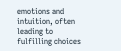emotions and intuition, often leading to fulfilling choices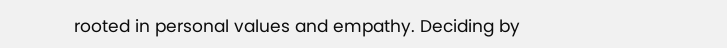rooted in personal values and empathy. Deciding by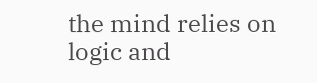the mind relies on logic and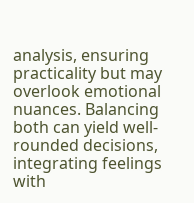analysis, ensuring practicality but may overlook emotional nuances. Balancing both can yield well-rounded decisions, integrating feelings with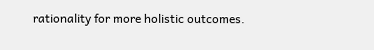rationality for more holistic outcomes.